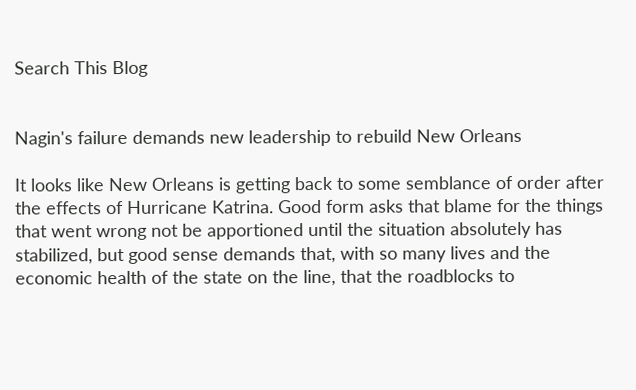Search This Blog


Nagin's failure demands new leadership to rebuild New Orleans

It looks like New Orleans is getting back to some semblance of order after the effects of Hurricane Katrina. Good form asks that blame for the things that went wrong not be apportioned until the situation absolutely has stabilized, but good sense demands that, with so many lives and the economic health of the state on the line, that the roadblocks to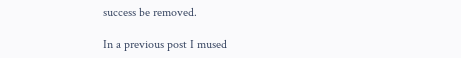success be removed.

In a previous post I mused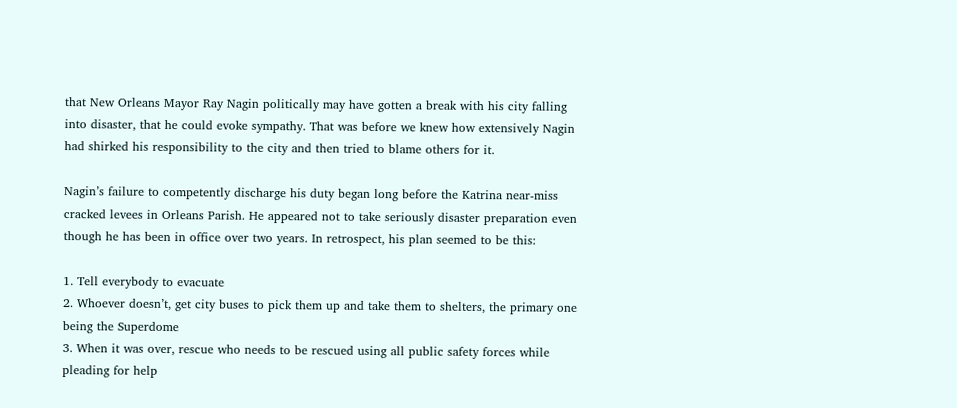that New Orleans Mayor Ray Nagin politically may have gotten a break with his city falling into disaster, that he could evoke sympathy. That was before we knew how extensively Nagin had shirked his responsibility to the city and then tried to blame others for it.

Nagin’s failure to competently discharge his duty began long before the Katrina near-miss cracked levees in Orleans Parish. He appeared not to take seriously disaster preparation even though he has been in office over two years. In retrospect, his plan seemed to be this:

1. Tell everybody to evacuate
2. Whoever doesn’t, get city buses to pick them up and take them to shelters, the primary one being the Superdome
3. When it was over, rescue who needs to be rescued using all public safety forces while pleading for help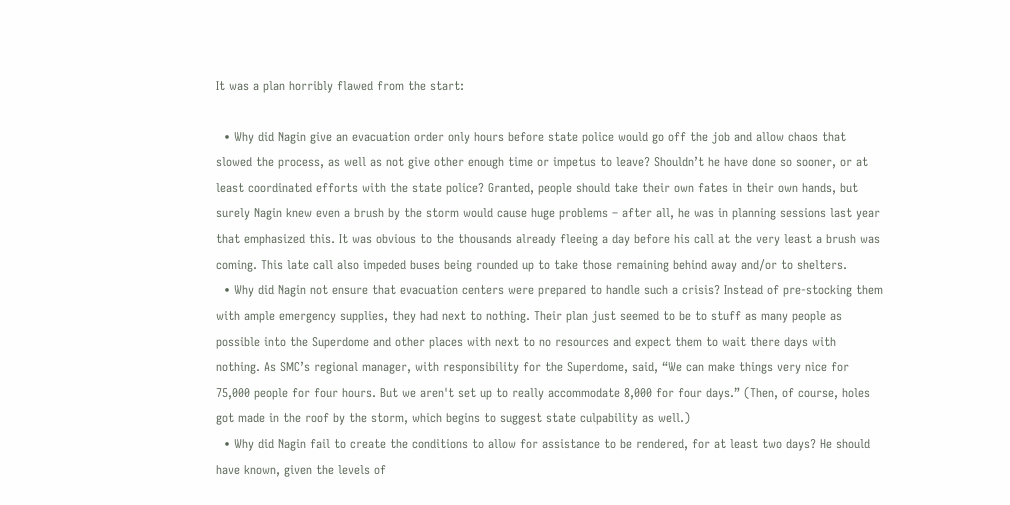It was a plan horribly flawed from the start:

  • Why did Nagin give an evacuation order only hours before state police would go off the job and allow chaos that slowed the process, as well as not give other enough time or impetus to leave? Shouldn’t he have done so sooner, or at least coordinated efforts with the state police? Granted, people should take their own fates in their own hands, but surely Nagin knew even a brush by the storm would cause huge problems – after all, he was in planning sessions last year that emphasized this. It was obvious to the thousands already fleeing a day before his call at the very least a brush was coming. This late call also impeded buses being rounded up to take those remaining behind away and/or to shelters.
  • Why did Nagin not ensure that evacuation centers were prepared to handle such a crisis? Instead of pre-stocking them with ample emergency supplies, they had next to nothing. Their plan just seemed to be to stuff as many people as possible into the Superdome and other places with next to no resources and expect them to wait there days with nothing. As SMC’s regional manager, with responsibility for the Superdome, said, “We can make things very nice for 75,000 people for four hours. But we aren't set up to really accommodate 8,000 for four days.” (Then, of course, holes got made in the roof by the storm, which begins to suggest state culpability as well.)
  • Why did Nagin fail to create the conditions to allow for assistance to be rendered, for at least two days? He should have known, given the levels of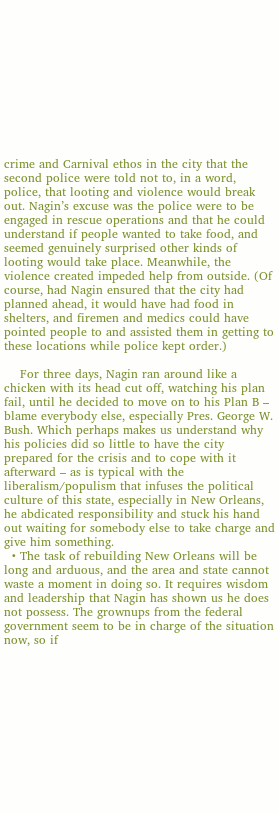crime and Carnival ethos in the city that the second police were told not to, in a word, police, that looting and violence would break out. Nagin’s excuse was the police were to be engaged in rescue operations and that he could understand if people wanted to take food, and seemed genuinely surprised other kinds of looting would take place. Meanwhile, the violence created impeded help from outside. (Of course, had Nagin ensured that the city had planned ahead, it would have had food in shelters, and firemen and medics could have pointed people to and assisted them in getting to these locations while police kept order.)

    For three days, Nagin ran around like a chicken with its head cut off, watching his plan fail, until he decided to move on to his Plan B – blame everybody else, especially Pres. George W. Bush. Which perhaps makes us understand why his policies did so little to have the city prepared for the crisis and to cope with it afterward – as is typical with the liberalism/populism that infuses the political culture of this state, especially in New Orleans, he abdicated responsibility and stuck his hand out waiting for somebody else to take charge and give him something.
  • The task of rebuilding New Orleans will be long and arduous, and the area and state cannot waste a moment in doing so. It requires wisdom and leadership that Nagin has shown us he does not possess. The grownups from the federal government seem to be in charge of the situation now, so if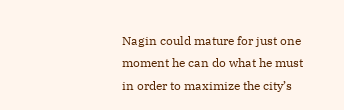Nagin could mature for just one moment he can do what he must in order to maximize the city’s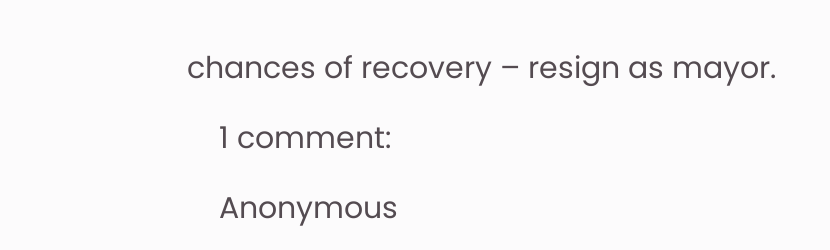chances of recovery – resign as mayor.

    1 comment:

    Anonymous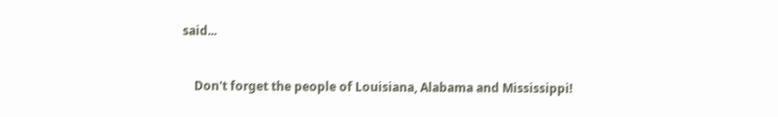said...


    Don't forget the people of Louisiana, Alabama and Mississippi!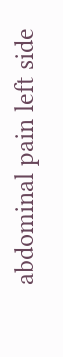abdominal pain left side